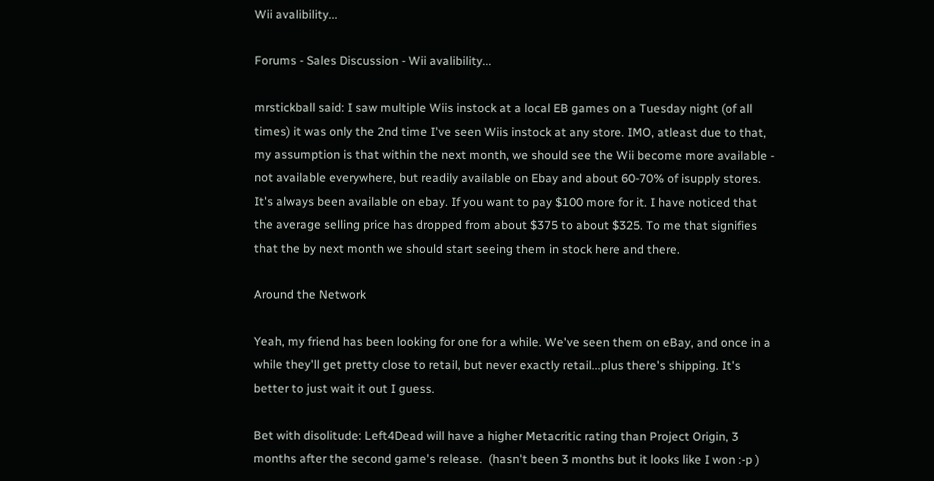Wii avalibility...

Forums - Sales Discussion - Wii avalibility...

mrstickball said: I saw multiple Wiis instock at a local EB games on a Tuesday night (of all times) it was only the 2nd time I've seen Wiis instock at any store. IMO, atleast due to that, my assumption is that within the next month, we should see the Wii become more available - not available everywhere, but readily available on Ebay and about 60-70% of isupply stores.
It's always been available on ebay. If you want to pay $100 more for it. I have noticed that the average selling price has dropped from about $375 to about $325. To me that signifies that the by next month we should start seeing them in stock here and there.

Around the Network

Yeah, my friend has been looking for one for a while. We've seen them on eBay, and once in a while they'll get pretty close to retail, but never exactly retail...plus there's shipping. It's better to just wait it out I guess.

Bet with disolitude: Left4Dead will have a higher Metacritic rating than Project Origin, 3 months after the second game's release.  (hasn't been 3 months but it looks like I won :-p )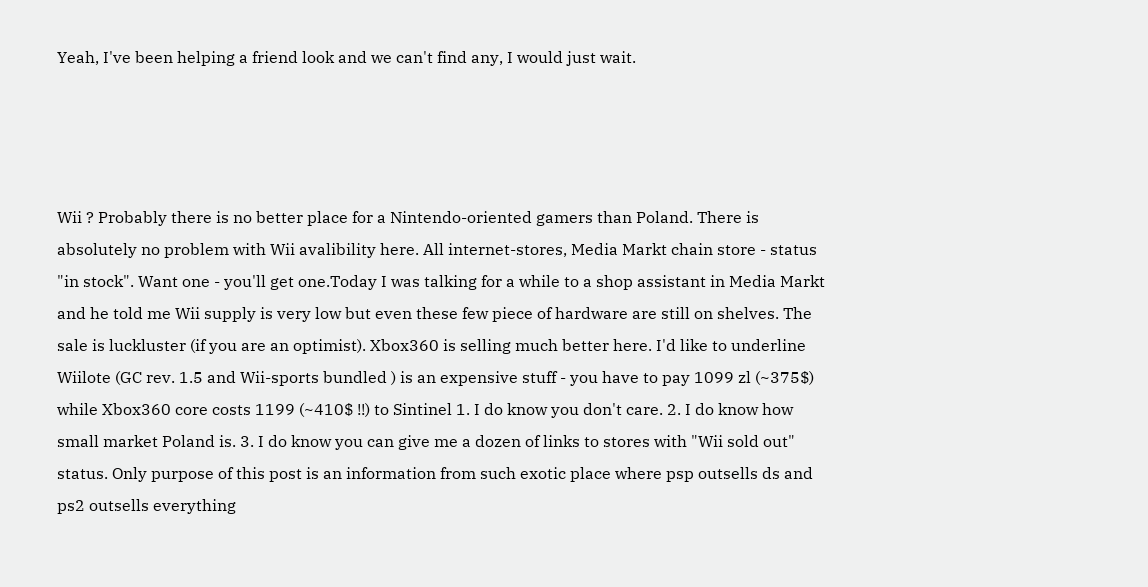Yeah, I've been helping a friend look and we can't find any, I would just wait.




Wii ? Probably there is no better place for a Nintendo-oriented gamers than Poland. There is absolutely no problem with Wii avalibility here. All internet-stores, Media Markt chain store - status "in stock". Want one - you'll get one.Today I was talking for a while to a shop assistant in Media Markt and he told me Wii supply is very low but even these few piece of hardware are still on shelves. The sale is luckluster (if you are an optimist). Xbox360 is selling much better here. I'd like to underline Wiilote (GC rev. 1.5 and Wii-sports bundled ) is an expensive stuff - you have to pay 1099 zl (~375$) while Xbox360 core costs 1199 (~410$ !!) to Sintinel 1. I do know you don't care. 2. I do know how small market Poland is. 3. I do know you can give me a dozen of links to stores with "Wii sold out" status. Only purpose of this post is an information from such exotic place where psp outsells ds and ps2 outsells everything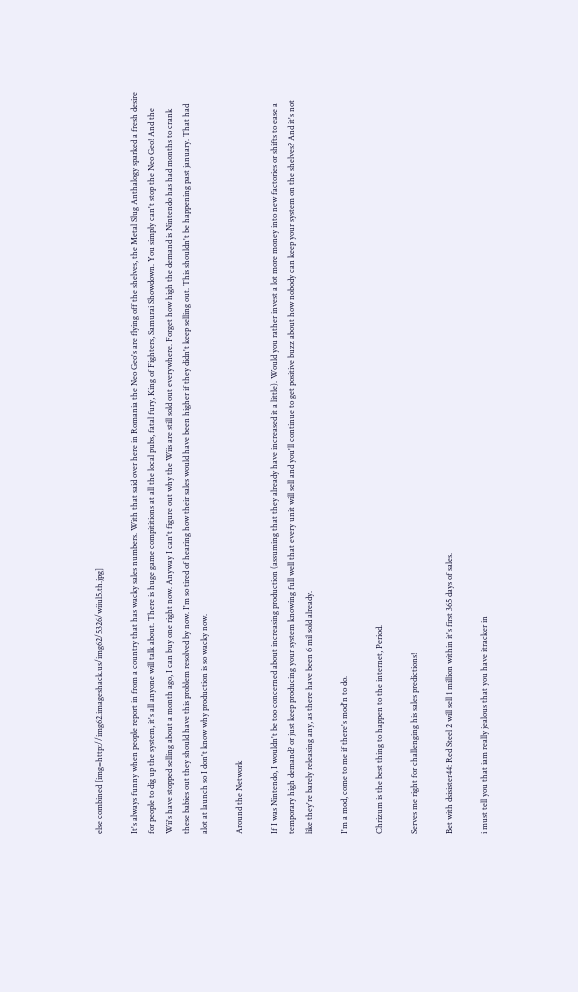else combined [img=http://img62.imageshack.us/img62/5326/wiiul5.th.jpg]

It's always funny when people report in from a country that has wacky sales numbers. With that said over here in Romania the Neo Geo's are flying off the shelves, the Metal Slug Anthalogy sparked a fresh desire for people to dig up the system, it's all anyone will talk about. There is huge game compititions at all the local pubs, fatal fury, King of Fighters, Samurai Showdown. You simply can't stop the Neo Geo! And the Wii's have stopped selling about a month ago, I can buy one right now. Anyway I can't figure out why the Wiis are still sold out everywhere. Forget how high the demand is Nintendo has had months to crank these babies out they should have this problem resolved by now. I'm so tired of hearing how their sales would have been higher if they didn't keep selling out. This shouldn't be happening past january. That had alot at launch so I don't know why production is so wacky now.

Around the Network

If I was Nintendo, I wouldn't be too concerned about increasing production (assuming that they already have increased it a little). Would you rather invest a lot more money into new factories or shifts to ease a temporary high demand? or just keep producing your system knowing full well that every unit will sell and you'll continue to get positive buzz about how nobody can keep your system on the shelves? And it's not like they're barely releasing any, as there have been 6 mil sold already.

I'm a mod, come to me if there's mod'n to do.

Chrizum is the best thing to happen to the internet, Period.

Serves me right for challenging his sales predictions!

Bet with dsisister44: Red Steel 2 will sell 1 million within it's first 365 days of sales.

i must tell you that iam really jealous that you have itracker in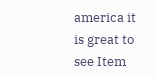america it is great to see Item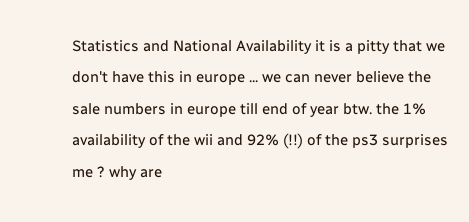Statistics and National Availability it is a pitty that we don't have this in europe ... we can never believe the sale numbers in europe till end of year btw. the 1% availability of the wii and 92% (!!) of the ps3 surprises me ? why are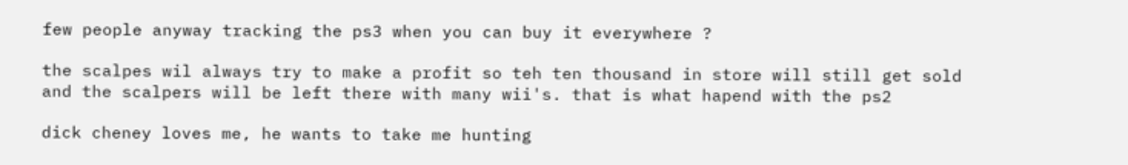few people anyway tracking the ps3 when you can buy it everywhere ?

the scalpes wil always try to make a profit so teh ten thousand in store will still get sold and the scalpers will be left there with many wii's. that is what hapend with the ps2

dick cheney loves me, he wants to take me hunting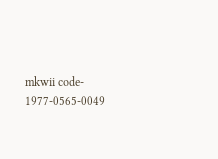mkwii code- 1977-0565-0049